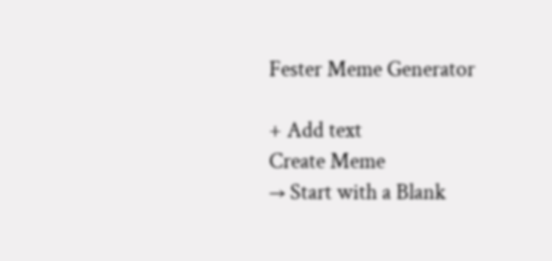Fester Meme Generator

+ Add text
Create Meme
→ Start with a Blank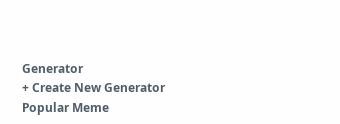Generator
+ Create New Generator
Popular Meme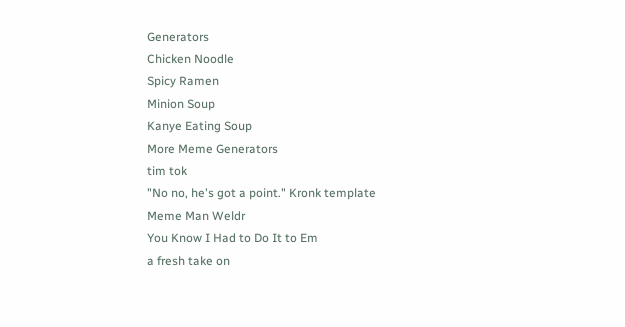Generators
Chicken Noodle
Spicy Ramen
Minion Soup
Kanye Eating Soup
More Meme Generators
tim tok
"No no, he's got a point." Kronk template
Meme Man Weldr
You Know I Had to Do It to Em
a fresh take on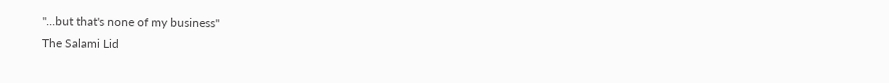"...but that's none of my business"
The Salami Lid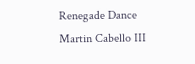Renegade Dance
Martin Cabello III